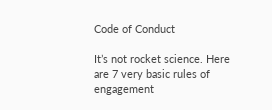Code of Conduct

It’s not rocket science. Here are 7 very basic rules of engagement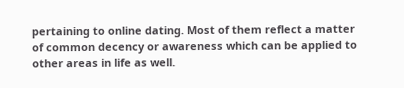pertaining to online dating. Most of them reflect a matter of common decency or awareness which can be applied to other areas in life as well.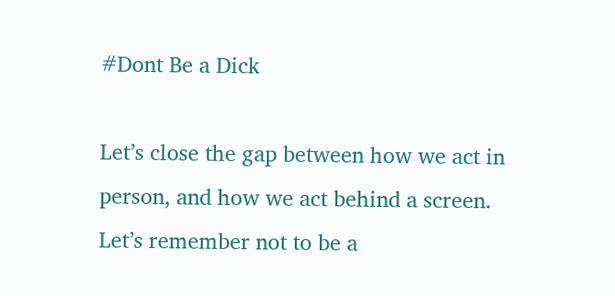#Dont Be a Dick

Let’s close the gap between how we act in person, and how we act behind a screen.
Let’s remember not to be a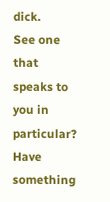dick.
See one that speaks to you in particular? Have something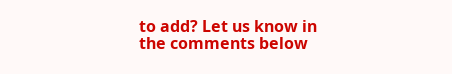to add? Let us know in the comments below